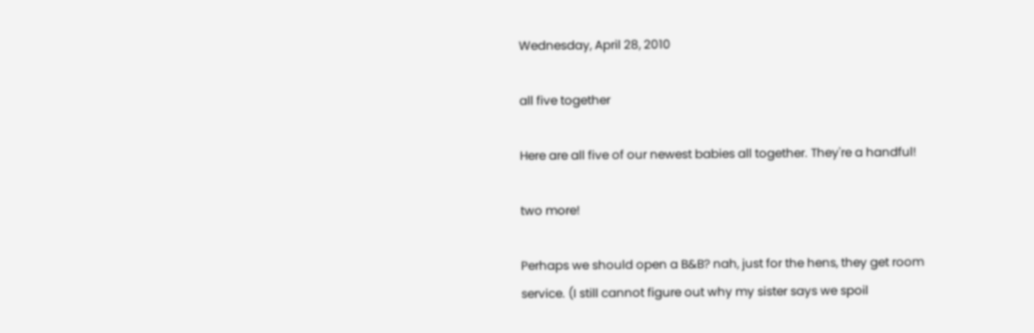Wednesday, April 28, 2010

all five together

Here are all five of our newest babies all together. They're a handful!

two more!

Perhaps we should open a B&B? nah, just for the hens, they get room service. (I still cannot figure out why my sister says we spoil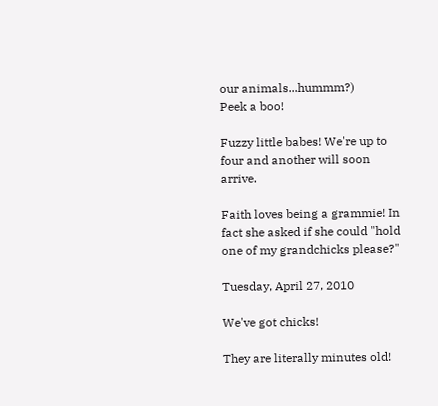our animals...hummm?)
Peek a boo!

Fuzzy little babes! We're up to four and another will soon arrive.

Faith loves being a grammie! In fact she asked if she could "hold one of my grandchicks please?"

Tuesday, April 27, 2010

We've got chicks!

They are literally minutes old!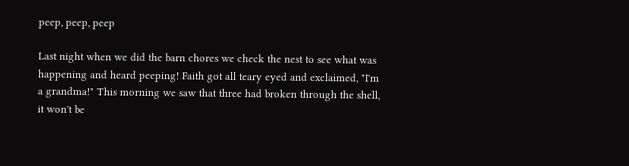peep, peep, peep

Last night when we did the barn chores we check the nest to see what was happening and heard peeping! Faith got all teary eyed and exclaimed, "I'm a grandma!" This morning we saw that three had broken through the shell, it won't be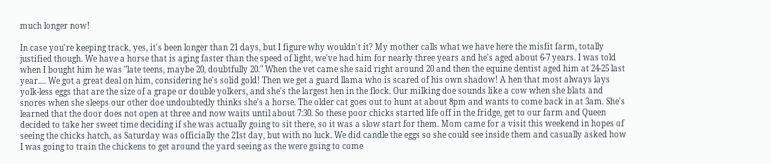much longer now!

In case you're keeping track, yes, it's been longer than 21 days, but I figure why wouldn't it? My mother calls what we have here the misfit farm, totally justified though. We have a horse that is aging faster than the speed of light, we've had him for nearly three years and he's aged about 6-7 years. I was told when I bought him he was "late teens, maybe 20, doubtfully 20." When the vet came she said right around 20 and then the equine dentist aged him at 24-25 last year.... We got a great deal on him, considering he's solid gold! Then we get a guard llama who is scared of his own shadow! A hen that most always lays yolk-less eggs that are the size of a grape or double yolkers, and she's the largest hen in the flock. Our milking doe sounds like a cow when she blats and snores when she sleeps our other doe undoubtedly thinks she's a horse. The older cat goes out to hunt at about 8pm and wants to come back in at 3am. She's learned that the door does not open at three and now waits until about 7:30. So these poor chicks started life off in the fridge, get to our farm and Queen decided to take her sweet time deciding if she was actually going to sit there, so it was a slow start for them. Mom came for a visit this weekend in hopes of seeing the chicks hatch, as Saturday was officially the 21st day, but with no luck. We did candle the eggs so she could see inside them and casually asked how I was going to train the chickens to get around the yard seeing as the were going to come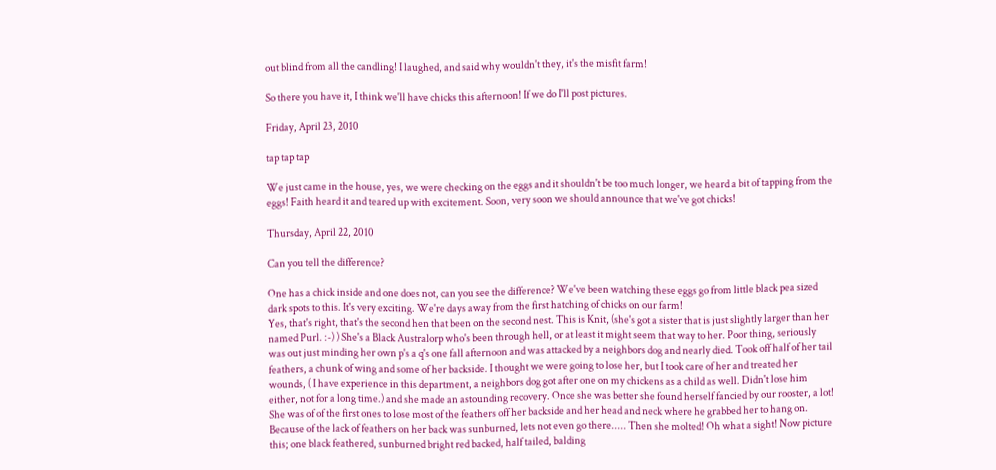out blind from all the candling! I laughed, and said why wouldn't they, it's the misfit farm!

So there you have it, I think we'll have chicks this afternoon! If we do I'll post pictures.

Friday, April 23, 2010

tap tap tap

We just came in the house, yes, we were checking on the eggs and it shouldn't be too much longer, we heard a bit of tapping from the eggs! Faith heard it and teared up with excitement. Soon, very soon we should announce that we've got chicks!

Thursday, April 22, 2010

Can you tell the difference?

One has a chick inside and one does not, can you see the difference? We've been watching these eggs go from little black pea sized dark spots to this. It's very exciting. We're days away from the first hatching of chicks on our farm!
Yes, that's right, that's the second hen that been on the second nest. This is Knit, (she's got a sister that is just slightly larger than her named Purl. :-) ) She's a Black Australorp who's been through hell, or at least it might seem that way to her. Poor thing, seriously was out just minding her own p's a q's one fall afternoon and was attacked by a neighbors dog and nearly died. Took off half of her tail feathers, a chunk of wing and some of her backside. I thought we were going to lose her, but I took care of her and treated her wounds, ( I have experience in this department, a neighbors dog got after one on my chickens as a child as well. Didn't lose him either, not for a long time.) and she made an astounding recovery. Once she was better she found herself fancied by our rooster, a lot! She was of of the first ones to lose most of the feathers off her backside and her head and neck where he grabbed her to hang on. Because of the lack of feathers on her back was sunburned, lets not even go there..... Then she molted! Oh what a sight! Now picture this; one black feathered, sunburned bright red backed, half tailed, balding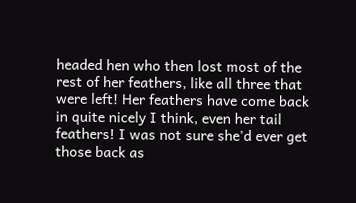headed hen who then lost most of the rest of her feathers, like all three that were left! Her feathers have come back in quite nicely I think, even her tail feathers! I was not sure she'd ever get those back as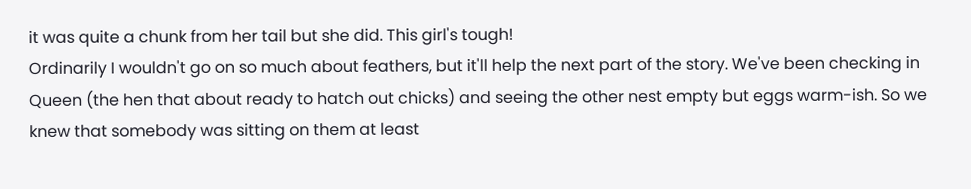it was quite a chunk from her tail but she did. This girl's tough!
Ordinarily I wouldn't go on so much about feathers, but it'll help the next part of the story. We've been checking in Queen (the hen that about ready to hatch out chicks) and seeing the other nest empty but eggs warm-ish. So we knew that somebody was sitting on them at least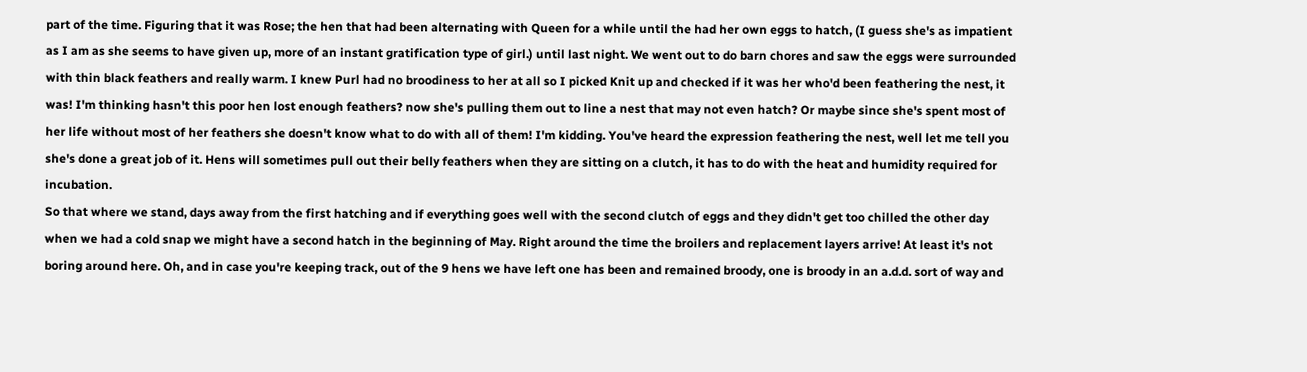part of the time. Figuring that it was Rose; the hen that had been alternating with Queen for a while until the had her own eggs to hatch, (I guess she's as impatient as I am as she seems to have given up, more of an instant gratification type of girl.) until last night. We went out to do barn chores and saw the eggs were surrounded with thin black feathers and really warm. I knew Purl had no broodiness to her at all so I picked Knit up and checked if it was her who'd been feathering the nest, it was! I'm thinking hasn't this poor hen lost enough feathers? now she's pulling them out to line a nest that may not even hatch? Or maybe since she's spent most of her life without most of her feathers she doesn't know what to do with all of them! I'm kidding. You've heard the expression feathering the nest, well let me tell you she's done a great job of it. Hens will sometimes pull out their belly feathers when they are sitting on a clutch, it has to do with the heat and humidity required for incubation.
So that where we stand, days away from the first hatching and if everything goes well with the second clutch of eggs and they didn't get too chilled the other day when we had a cold snap we might have a second hatch in the beginning of May. Right around the time the broilers and replacement layers arrive! At least it's not boring around here. Oh, and in case you're keeping track, out of the 9 hens we have left one has been and remained broody, one is broody in an a.d.d. sort of way and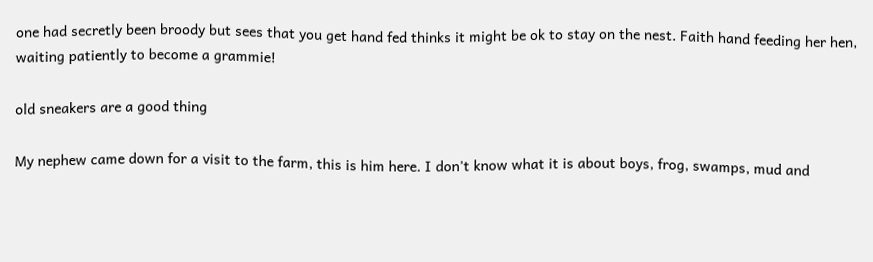one had secretly been broody but sees that you get hand fed thinks it might be ok to stay on the nest. Faith hand feeding her hen, waiting patiently to become a grammie!

old sneakers are a good thing

My nephew came down for a visit to the farm, this is him here. I don't know what it is about boys, frog, swamps, mud and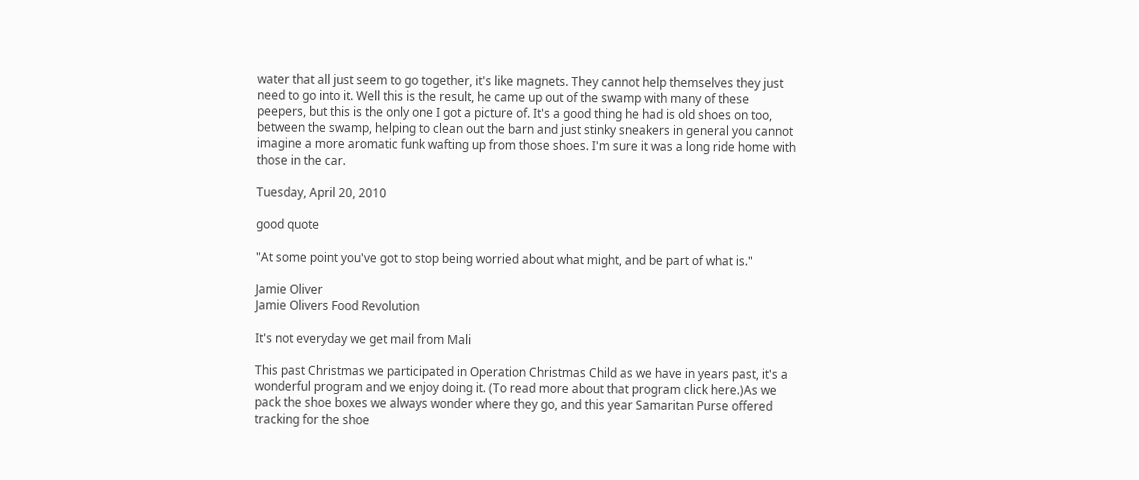water that all just seem to go together, it's like magnets. They cannot help themselves they just need to go into it. Well this is the result, he came up out of the swamp with many of these peepers, but this is the only one I got a picture of. It's a good thing he had is old shoes on too, between the swamp, helping to clean out the barn and just stinky sneakers in general you cannot imagine a more aromatic funk wafting up from those shoes. I'm sure it was a long ride home with those in the car.

Tuesday, April 20, 2010

good quote

"At some point you've got to stop being worried about what might, and be part of what is."

Jamie Oliver
Jamie Olivers Food Revolution

It's not everyday we get mail from Mali

This past Christmas we participated in Operation Christmas Child as we have in years past, it's a wonderful program and we enjoy doing it. (To read more about that program click here.)As we pack the shoe boxes we always wonder where they go, and this year Samaritan Purse offered tracking for the shoe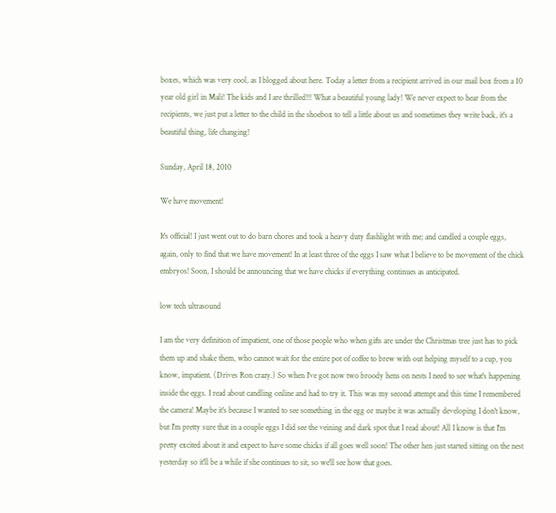boxes, which was very cool, as I blogged about here. Today a letter from a recipient arrived in our mail box from a 10 year old girl in Mali! The kids and I are thrilled!!! What a beautiful young lady! We never expect to hear from the recipients, we just put a letter to the child in the shoebox to tell a little about us and sometimes they write back, it's a beautiful thing, life changing!

Sunday, April 18, 2010

We have movement!

It's official! I just went out to do barn chores and took a heavy duty flashlight with me; and candled a couple eggs, again, only to find that we have movement! In at least three of the eggs I saw what I believe to be movement of the chick embryos! Soon, I should be announcing that we have chicks if everything continues as anticipated.

low tech ultrasound

I am the very definition of impatient, one of those people who when gifts are under the Christmas tree just has to pick them up and shake them, who cannot wait for the entire pot of coffee to brew with out helping myself to a cup, you know, impatient. (Drives Ron crazy.) So when I've got now two broody hens on nests I need to see what's happening inside the eggs. I read about candling online and had to try it. This was my second attempt and this time I remembered the camera! Maybe it's because I wanted to see something in the egg or maybe it was actually developing I don't know, but I'm pretty sure that in a couple eggs I did see the veining and dark spot that I read about! All I know is that I'm pretty excited about it and expect to have some chicks if all goes well soon! The other hen just started sitting on the nest yesterday so it'll be a while if she continues to sit, so we'll see how that goes.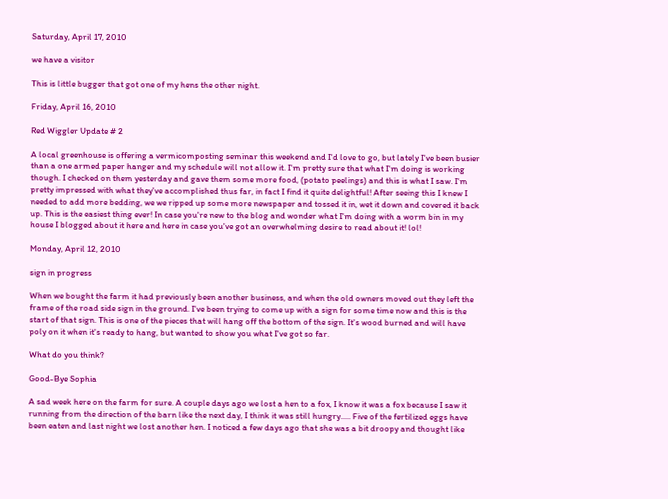Saturday, April 17, 2010

we have a visitor

This is little bugger that got one of my hens the other night.

Friday, April 16, 2010

Red Wiggler Update # 2

A local greenhouse is offering a vermicomposting seminar this weekend and I'd love to go, but lately I've been busier than a one armed paper hanger and my schedule will not allow it. I'm pretty sure that what I'm doing is working though. I checked on them yesterday and gave them some more food, (potato peelings) and this is what I saw. I'm pretty impressed with what they've accomplished thus far, in fact I find it quite delightful! After seeing this I knew I needed to add more bedding, we we ripped up some more newspaper and tossed it in, wet it down and covered it back up. This is the easiest thing ever! In case you're new to the blog and wonder what I'm doing with a worm bin in my house I blogged about it here and here in case you've got an overwhelming desire to read about it! lol!

Monday, April 12, 2010

sign in progress

When we bought the farm it had previously been another business, and when the old owners moved out they left the frame of the road side sign in the ground. I've been trying to come up with a sign for some time now and this is the start of that sign. This is one of the pieces that will hang off the bottom of the sign. It's wood burned and will have poly on it when it's ready to hang, but wanted to show you what I've got so far.

What do you think?

Good-Bye Sophia

A sad week here on the farm for sure. A couple days ago we lost a hen to a fox, I know it was a fox because I saw it running from the direction of the barn like the next day, I think it was still hungry..... Five of the fertilized eggs have been eaten and last night we lost another hen. I noticed a few days ago that she was a bit droopy and thought like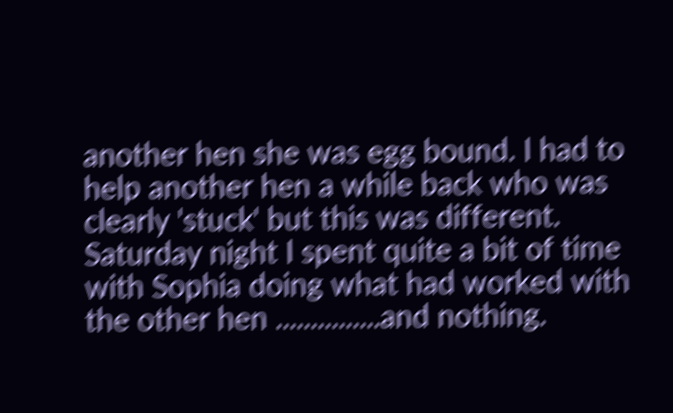another hen she was egg bound. I had to help another hen a while back who was clearly 'stuck' but this was different. Saturday night I spent quite a bit of time with Sophia doing what had worked with the other hen ...............and nothing.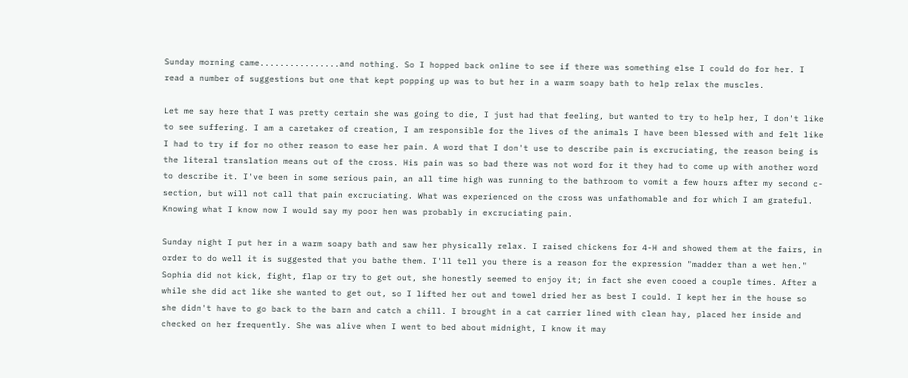Sunday morning came................and nothing. So I hopped back online to see if there was something else I could do for her. I read a number of suggestions but one that kept popping up was to but her in a warm soapy bath to help relax the muscles.

Let me say here that I was pretty certain she was going to die, I just had that feeling, but wanted to try to help her, I don't like to see suffering. I am a caretaker of creation, I am responsible for the lives of the animals I have been blessed with and felt like I had to try if for no other reason to ease her pain. A word that I don't use to describe pain is excruciating, the reason being is the literal translation means out of the cross. His pain was so bad there was not word for it they had to come up with another word to describe it. I've been in some serious pain, an all time high was running to the bathroom to vomit a few hours after my second c-section, but will not call that pain excruciating. What was experienced on the cross was unfathomable and for which I am grateful. Knowing what I know now I would say my poor hen was probably in excruciating pain.

Sunday night I put her in a warm soapy bath and saw her physically relax. I raised chickens for 4-H and showed them at the fairs, in order to do well it is suggested that you bathe them. I'll tell you there is a reason for the expression "madder than a wet hen." Sophia did not kick, fight, flap or try to get out, she honestly seemed to enjoy it; in fact she even cooed a couple times. After a while she did act like she wanted to get out, so I lifted her out and towel dried her as best I could. I kept her in the house so she didn't have to go back to the barn and catch a chill. I brought in a cat carrier lined with clean hay, placed her inside and checked on her frequently. She was alive when I went to bed about midnight, I know it may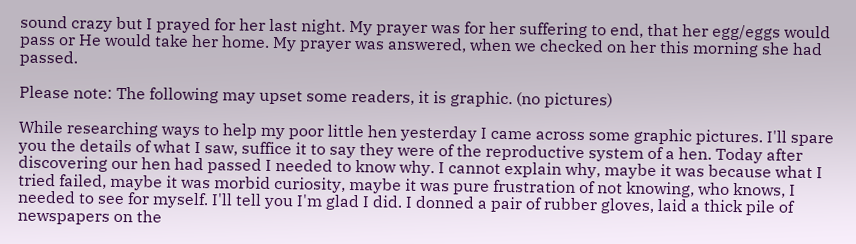sound crazy but I prayed for her last night. My prayer was for her suffering to end, that her egg/eggs would pass or He would take her home. My prayer was answered, when we checked on her this morning she had passed.

Please note: The following may upset some readers, it is graphic. (no pictures)

While researching ways to help my poor little hen yesterday I came across some graphic pictures. I'll spare you the details of what I saw, suffice it to say they were of the reproductive system of a hen. Today after discovering our hen had passed I needed to know why. I cannot explain why, maybe it was because what I tried failed, maybe it was morbid curiosity, maybe it was pure frustration of not knowing, who knows, I needed to see for myself. I'll tell you I'm glad I did. I donned a pair of rubber gloves, laid a thick pile of newspapers on the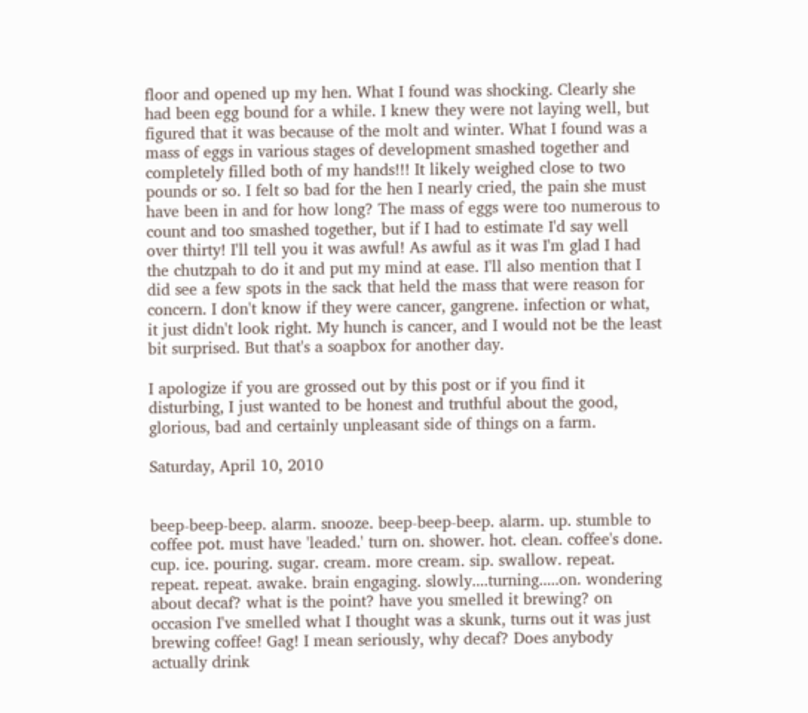floor and opened up my hen. What I found was shocking. Clearly she had been egg bound for a while. I knew they were not laying well, but figured that it was because of the molt and winter. What I found was a mass of eggs in various stages of development smashed together and completely filled both of my hands!!! It likely weighed close to two pounds or so. I felt so bad for the hen I nearly cried, the pain she must have been in and for how long? The mass of eggs were too numerous to count and too smashed together, but if I had to estimate I'd say well over thirty! I'll tell you it was awful! As awful as it was I'm glad I had the chutzpah to do it and put my mind at ease. I'll also mention that I did see a few spots in the sack that held the mass that were reason for concern. I don't know if they were cancer, gangrene. infection or what, it just didn't look right. My hunch is cancer, and I would not be the least bit surprised. But that's a soapbox for another day.

I apologize if you are grossed out by this post or if you find it disturbing, I just wanted to be honest and truthful about the good, glorious, bad and certainly unpleasant side of things on a farm.

Saturday, April 10, 2010


beep-beep-beep. alarm. snooze. beep-beep-beep. alarm. up. stumble to coffee pot. must have 'leaded.' turn on. shower. hot. clean. coffee's done. cup. ice. pouring. sugar. cream. more cream. sip. swallow. repeat. repeat. repeat. awake. brain engaging. slowly....turning.....on. wondering about decaf? what is the point? have you smelled it brewing? on occasion I've smelled what I thought was a skunk, turns out it was just brewing coffee! Gag! I mean seriously, why decaf? Does anybody actually drink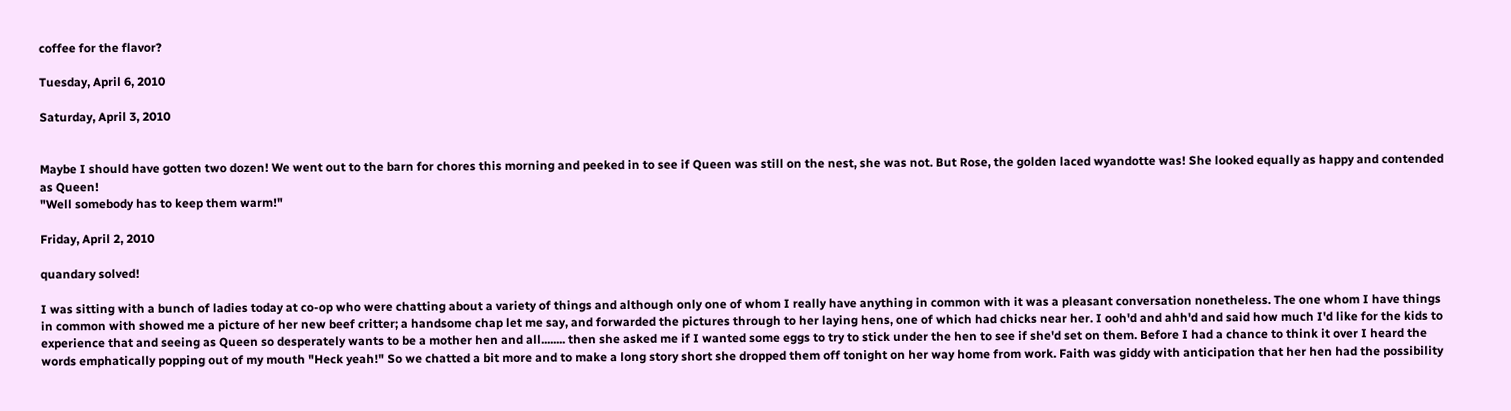coffee for the flavor?

Tuesday, April 6, 2010

Saturday, April 3, 2010


Maybe I should have gotten two dozen! We went out to the barn for chores this morning and peeked in to see if Queen was still on the nest, she was not. But Rose, the golden laced wyandotte was! She looked equally as happy and contended as Queen!
"Well somebody has to keep them warm!"

Friday, April 2, 2010

quandary solved!

I was sitting with a bunch of ladies today at co-op who were chatting about a variety of things and although only one of whom I really have anything in common with it was a pleasant conversation nonetheless. The one whom I have things in common with showed me a picture of her new beef critter; a handsome chap let me say, and forwarded the pictures through to her laying hens, one of which had chicks near her. I ooh'd and ahh'd and said how much I'd like for the kids to experience that and seeing as Queen so desperately wants to be a mother hen and all........ then she asked me if I wanted some eggs to try to stick under the hen to see if she'd set on them. Before I had a chance to think it over I heard the words emphatically popping out of my mouth "Heck yeah!" So we chatted a bit more and to make a long story short she dropped them off tonight on her way home from work. Faith was giddy with anticipation that her hen had the possibility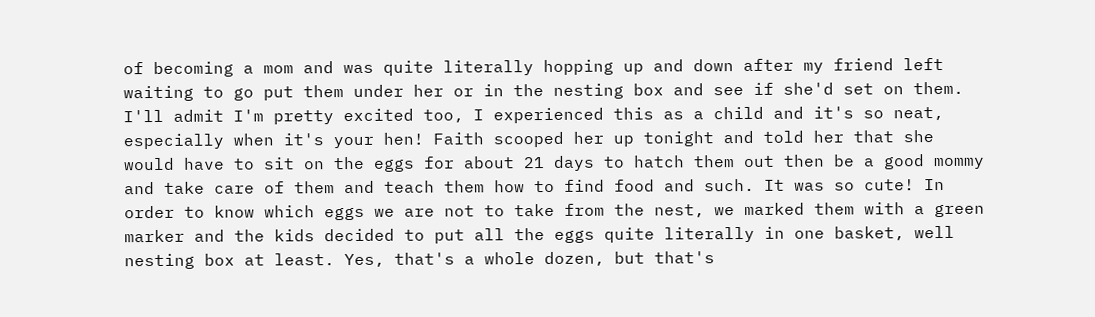of becoming a mom and was quite literally hopping up and down after my friend left waiting to go put them under her or in the nesting box and see if she'd set on them. I'll admit I'm pretty excited too, I experienced this as a child and it's so neat, especially when it's your hen! Faith scooped her up tonight and told her that she would have to sit on the eggs for about 21 days to hatch them out then be a good mommy and take care of them and teach them how to find food and such. It was so cute! In order to know which eggs we are not to take from the nest, we marked them with a green marker and the kids decided to put all the eggs quite literally in one basket, well nesting box at least. Yes, that's a whole dozen, but that's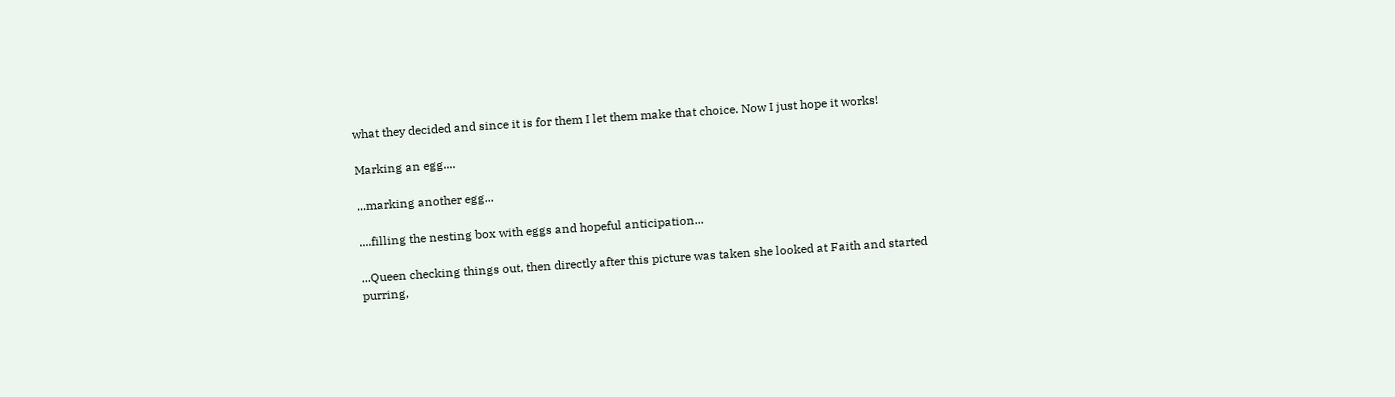what they decided and since it is for them I let them make that choice. Now I just hope it works!

Marking an egg....

...marking another egg...

....filling the nesting box with eggs and hopeful anticipation...

...Queen checking things out, then directly after this picture was taken she looked at Faith and started purring,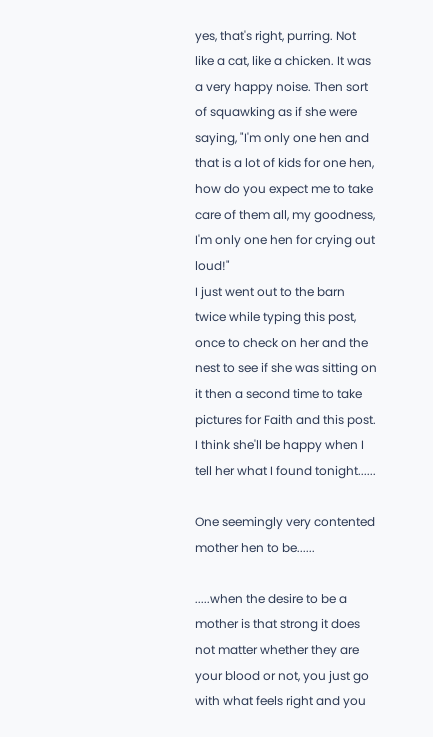yes, that's right, purring. Not like a cat, like a chicken. It was a very happy noise. Then sort of squawking as if she were saying, "I'm only one hen and that is a lot of kids for one hen, how do you expect me to take care of them all, my goodness, I'm only one hen for crying out loud!"
I just went out to the barn twice while typing this post, once to check on her and the nest to see if she was sitting on it then a second time to take pictures for Faith and this post. I think she'll be happy when I tell her what I found tonight......

One seemingly very contented mother hen to be......

.....when the desire to be a mother is that strong it does not matter whether they are your blood or not, you just go with what feels right and you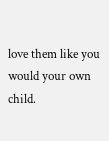love them like you would your own child.